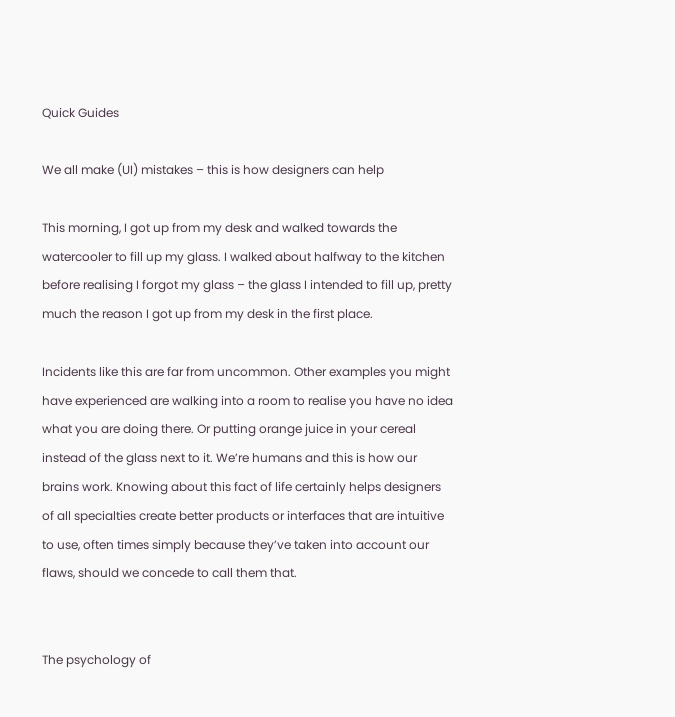Quick Guides

We all make (UI) mistakes – this is how designers can help

This morning, I got up from my desk and walked towards the watercooler to fill up my glass. I walked about halfway to the kitchen before realising I forgot my glass – the glass I intended to fill up, pretty much the reason I got up from my desk in the first place.

Incidents like this are far from uncommon. Other examples you might have experienced are walking into a room to realise you have no idea what you are doing there. Or putting orange juice in your cereal instead of the glass next to it. We’re humans and this is how our brains work. Knowing about this fact of life certainly helps designers of all specialties create better products or interfaces that are intuitive to use, often times simply because they’ve taken into account our flaws, should we concede to call them that.


The psychology of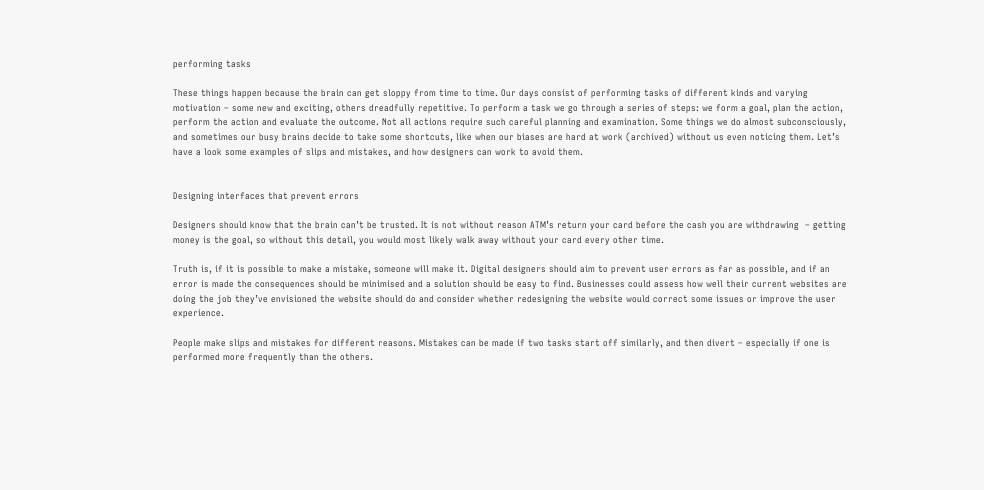performing tasks

These things happen because the brain can get sloppy from time to time. Our days consist of performing tasks of different kinds and varying motivation – some new and exciting, others dreadfully repetitive. To perform a task we go through a series of steps: we form a goal, plan the action, perform the action and evaluate the outcome. Not all actions require such careful planning and examination. Some things we do almost subconsciously, and sometimes our busy brains decide to take some shortcuts, like when our biases are hard at work (archived) without us even noticing them. Let’s have a look some examples of slips and mistakes, and how designers can work to avoid them.


Designing interfaces that prevent errors

Designers should know that the brain can’t be trusted. It is not without reason ATM’s return your card before the cash you are withdrawing  – getting money is the goal, so without this detail, you would most likely walk away without your card every other time.

Truth is, if it is possible to make a mistake, someone will make it. Digital designers should aim to prevent user errors as far as possible, and if an error is made the consequences should be minimised and a solution should be easy to find. Businesses could assess how well their current websites are doing the job they’ve envisioned the website should do and consider whether redesigning the website would correct some issues or improve the user experience.

People make slips and mistakes for different reasons. Mistakes can be made if two tasks start off similarly, and then divert – especially if one is performed more frequently than the others.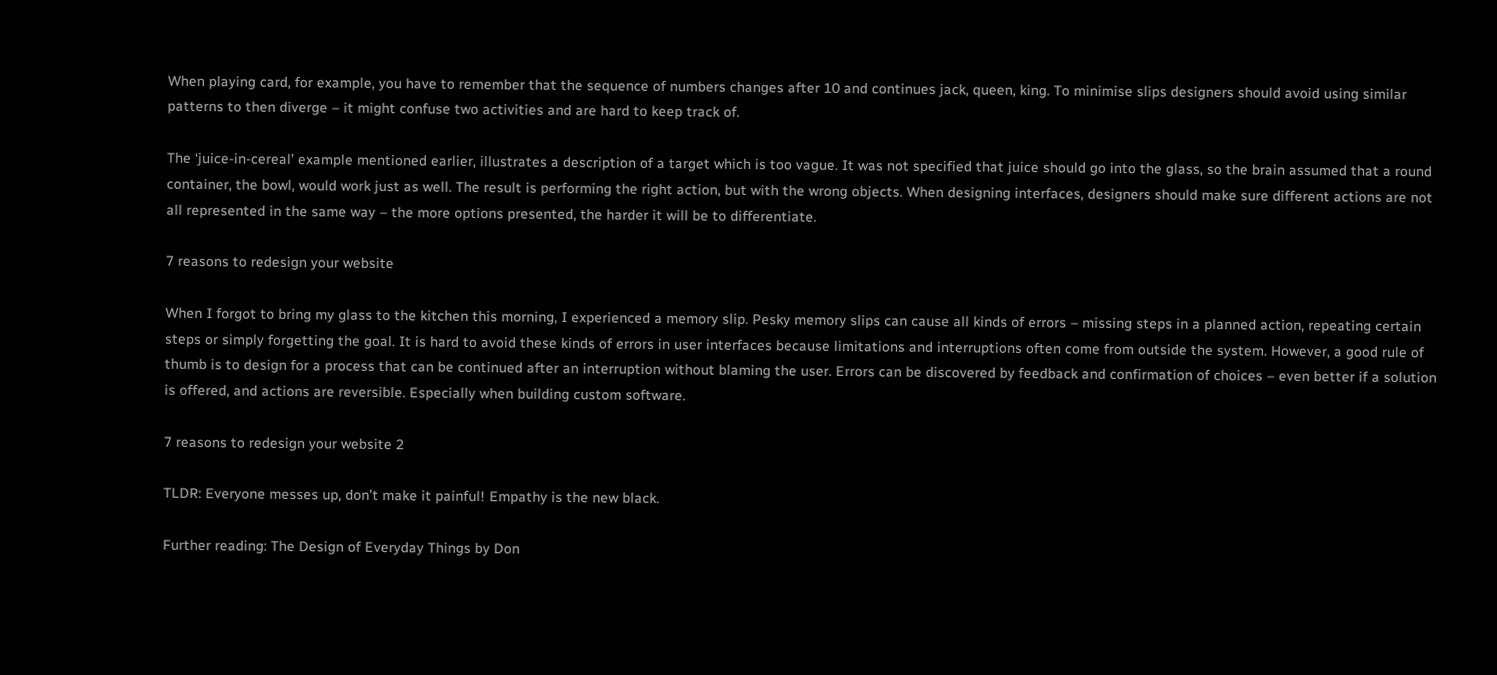When playing card, for example, you have to remember that the sequence of numbers changes after 10 and continues jack, queen, king. To minimise slips designers should avoid using similar patterns to then diverge – it might confuse two activities and are hard to keep track of.

The ‘juice-in-cereal’ example mentioned earlier, illustrates a description of a target which is too vague. It was not specified that juice should go into the glass, so the brain assumed that a round container, the bowl, would work just as well. The result is performing the right action, but with the wrong objects. When designing interfaces, designers should make sure different actions are not all represented in the same way – the more options presented, the harder it will be to differentiate.

7 reasons to redesign your website

When I forgot to bring my glass to the kitchen this morning, I experienced a memory slip. Pesky memory slips can cause all kinds of errors – missing steps in a planned action, repeating certain steps or simply forgetting the goal. It is hard to avoid these kinds of errors in user interfaces because limitations and interruptions often come from outside the system. However, a good rule of thumb is to design for a process that can be continued after an interruption without blaming the user. Errors can be discovered by feedback and confirmation of choices – even better if a solution is offered, and actions are reversible. Especially when building custom software.

7 reasons to redesign your website 2

TLDR: Everyone messes up, don’t make it painful! Empathy is the new black.

Further reading: The Design of Everyday Things by Don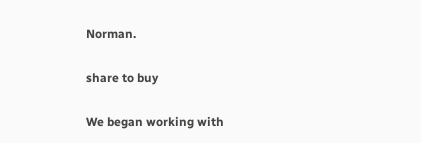Norman.

share to buy

We began working with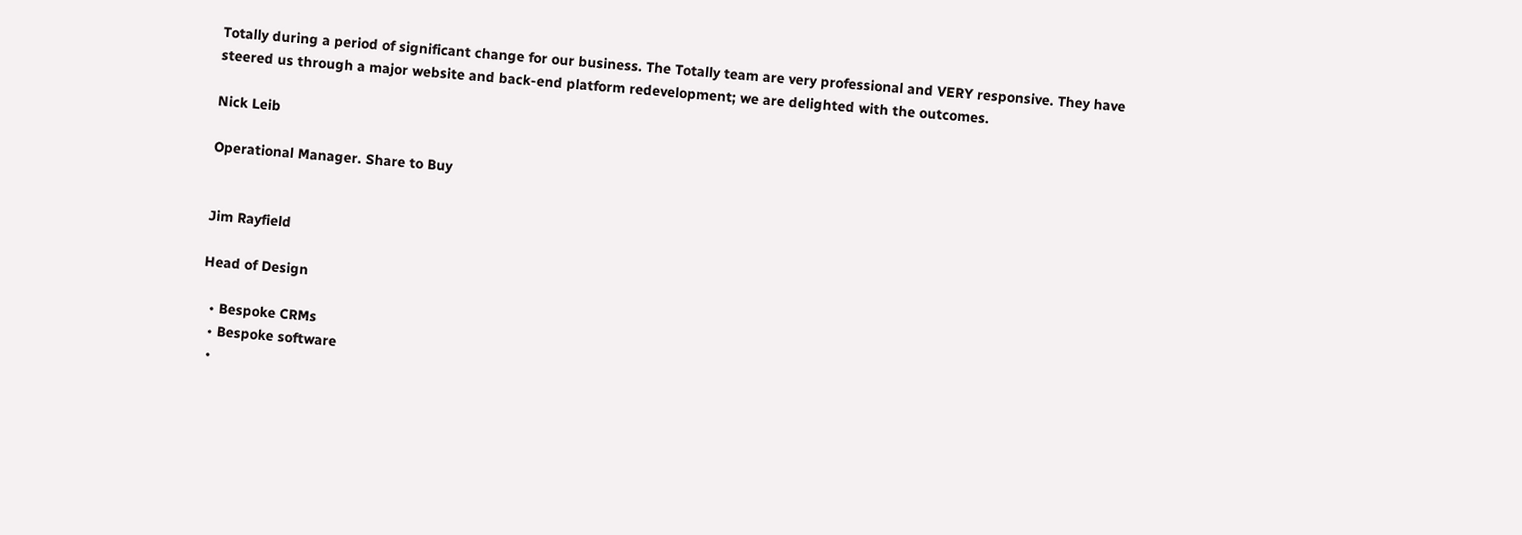Totally during a period of significant change for our business. The Totally team are very professional and VERY responsive. They have steered us through a major website and back-end platform redevelopment; we are delighted with the outcomes.

Nick Leib

Operational Manager. Share to Buy


Jim Rayfield

Head of Design

  • Bespoke CRMs
  • Bespoke software
  •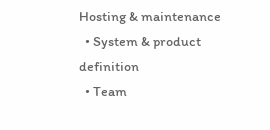Hosting & maintenance
  • System & product definition
  • Team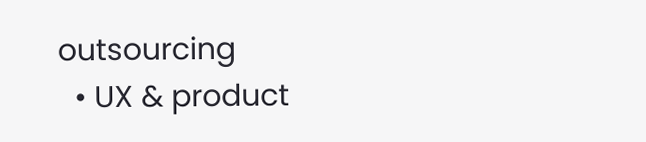outsourcing
  • UX & product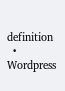definition
  • Wordpress